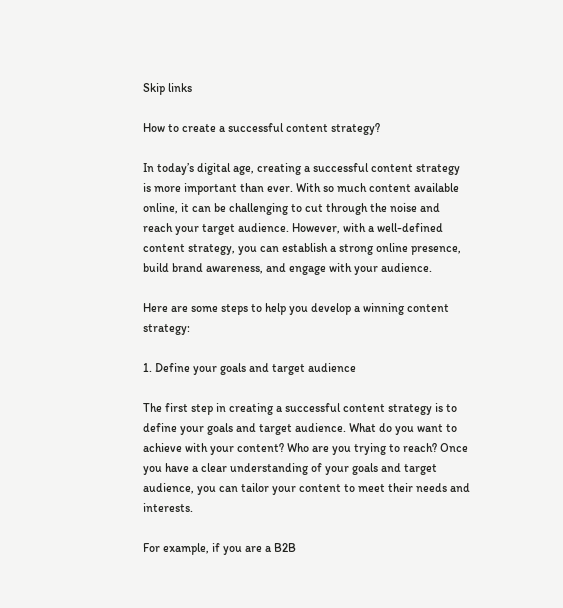Skip links

How to create a successful content strategy?

In today’s digital age, creating a successful content strategy is more important than ever. With so much content available online, it can be challenging to cut through the noise and reach your target audience. However, with a well-defined content strategy, you can establish a strong online presence, build brand awareness, and engage with your audience.

Here are some steps to help you develop a winning content strategy:

1. Define your goals and target audience

The first step in creating a successful content strategy is to define your goals and target audience. What do you want to achieve with your content? Who are you trying to reach? Once you have a clear understanding of your goals and target audience, you can tailor your content to meet their needs and interests.

For example, if you are a B2B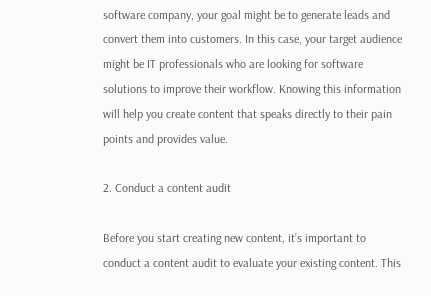software company, your goal might be to generate leads and convert them into customers. In this case, your target audience might be IT professionals who are looking for software solutions to improve their workflow. Knowing this information will help you create content that speaks directly to their pain points and provides value.

2. Conduct a content audit

Before you start creating new content, it’s important to conduct a content audit to evaluate your existing content. This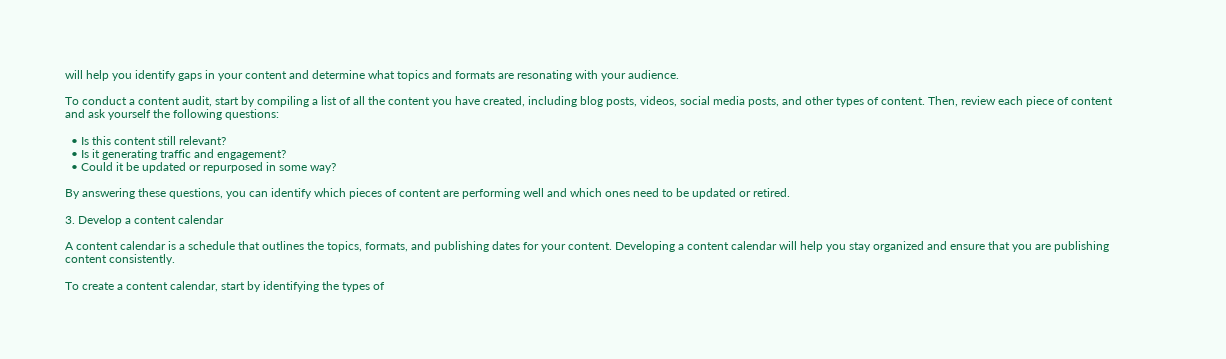will help you identify gaps in your content and determine what topics and formats are resonating with your audience.

To conduct a content audit, start by compiling a list of all the content you have created, including blog posts, videos, social media posts, and other types of content. Then, review each piece of content and ask yourself the following questions:

  • Is this content still relevant?
  • Is it generating traffic and engagement?
  • Could it be updated or repurposed in some way?

By answering these questions, you can identify which pieces of content are performing well and which ones need to be updated or retired.

3. Develop a content calendar

A content calendar is a schedule that outlines the topics, formats, and publishing dates for your content. Developing a content calendar will help you stay organized and ensure that you are publishing content consistently.

To create a content calendar, start by identifying the types of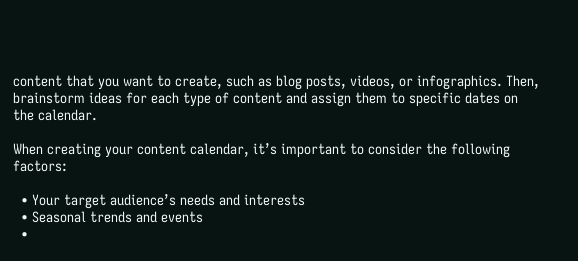content that you want to create, such as blog posts, videos, or infographics. Then, brainstorm ideas for each type of content and assign them to specific dates on the calendar.

When creating your content calendar, it’s important to consider the following factors:

  • Your target audience’s needs and interests
  • Seasonal trends and events
  •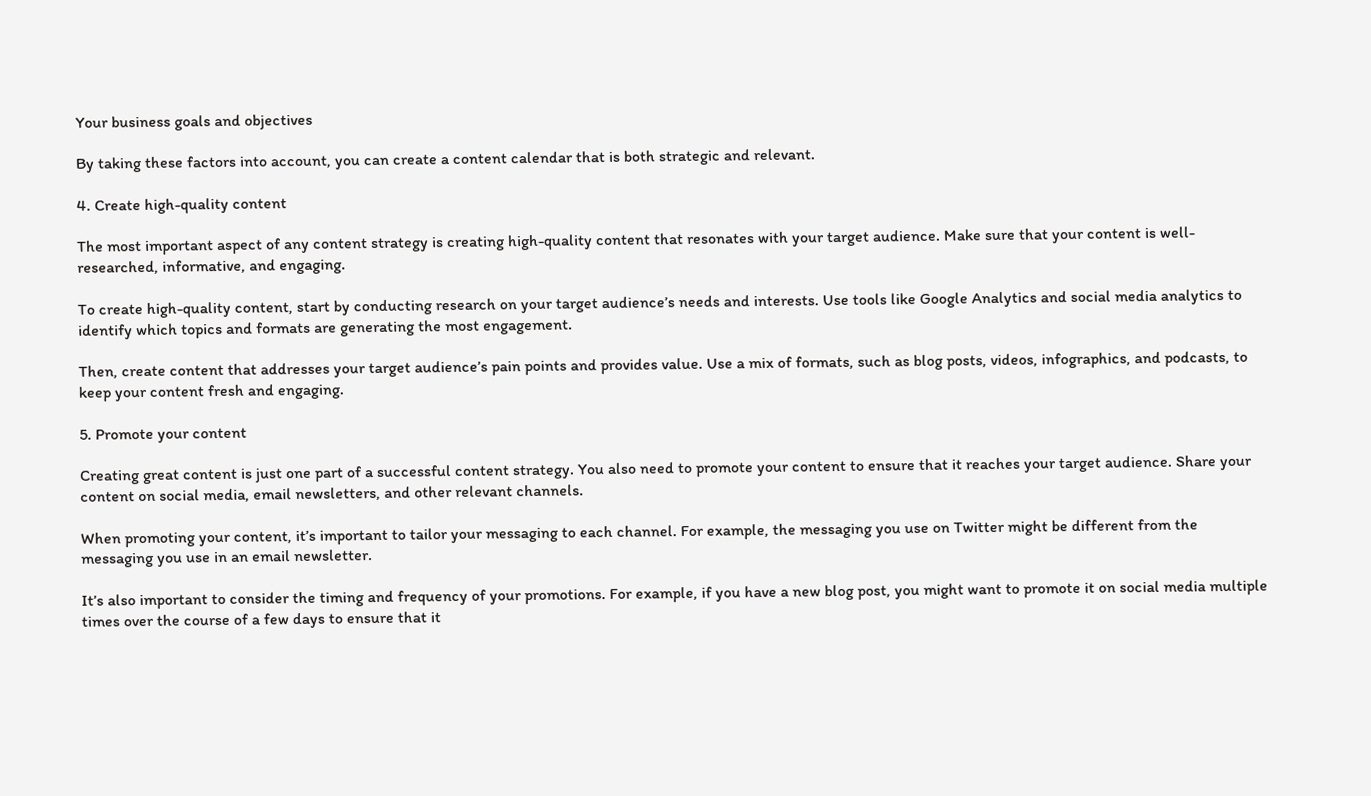Your business goals and objectives

By taking these factors into account, you can create a content calendar that is both strategic and relevant.

4. Create high-quality content

The most important aspect of any content strategy is creating high-quality content that resonates with your target audience. Make sure that your content is well-researched, informative, and engaging.

To create high-quality content, start by conducting research on your target audience’s needs and interests. Use tools like Google Analytics and social media analytics to identify which topics and formats are generating the most engagement.

Then, create content that addresses your target audience’s pain points and provides value. Use a mix of formats, such as blog posts, videos, infographics, and podcasts, to keep your content fresh and engaging.

5. Promote your content

Creating great content is just one part of a successful content strategy. You also need to promote your content to ensure that it reaches your target audience. Share your content on social media, email newsletters, and other relevant channels.

When promoting your content, it’s important to tailor your messaging to each channel. For example, the messaging you use on Twitter might be different from the messaging you use in an email newsletter.

It’s also important to consider the timing and frequency of your promotions. For example, if you have a new blog post, you might want to promote it on social media multiple times over the course of a few days to ensure that it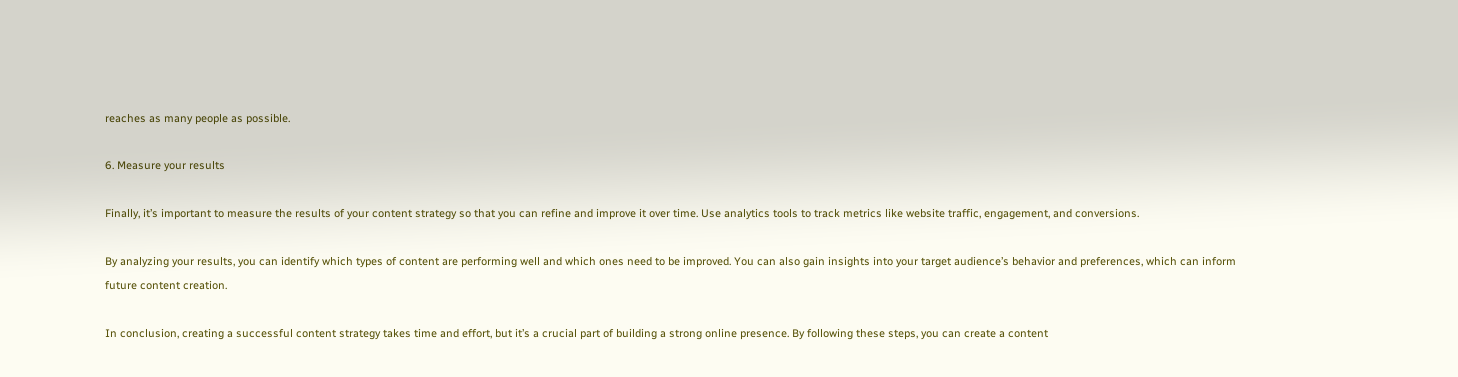reaches as many people as possible.

6. Measure your results

Finally, it’s important to measure the results of your content strategy so that you can refine and improve it over time. Use analytics tools to track metrics like website traffic, engagement, and conversions.

By analyzing your results, you can identify which types of content are performing well and which ones need to be improved. You can also gain insights into your target audience’s behavior and preferences, which can inform future content creation.

In conclusion, creating a successful content strategy takes time and effort, but it’s a crucial part of building a strong online presence. By following these steps, you can create a content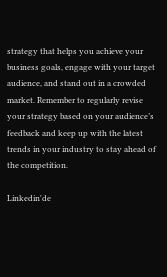strategy that helps you achieve your business goals, engage with your target audience, and stand out in a crowded market. Remember to regularly revise your strategy based on your audience’s feedback and keep up with the latest trends in your industry to stay ahead of the competition.

Linkedin'de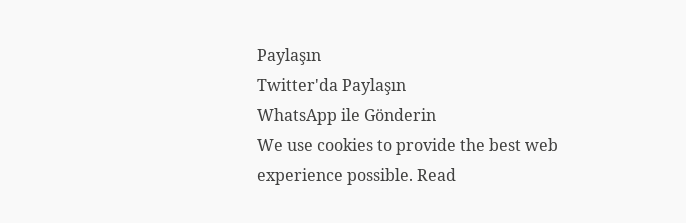Paylaşın
Twitter'da Paylaşın
WhatsApp ile Gönderin
We use cookies to provide the best web experience possible. Read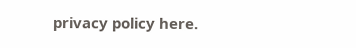privacy policy here.